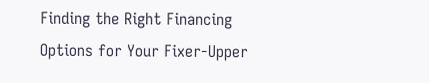Finding the Right Financing Options for Your Fixer-Upper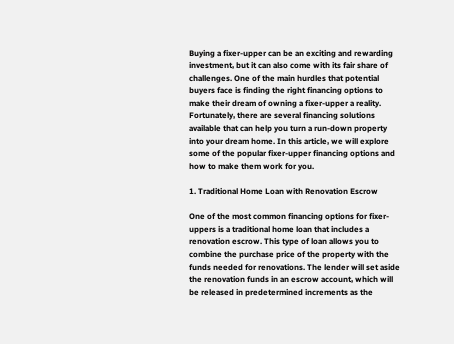Buying a fixer-upper can be an exciting and rewarding investment‚ but it can also come with its fair share of challenges. One of the main hurdles that potential buyers face is finding the right financing options to make their dream of owning a fixer-upper a reality. Fortunately‚ there are several financing solutions available that can help you turn a run-down property into your dream home. In this article‚ we will explore some of the popular fixer-upper financing options and how to make them work for you.

1. Traditional Home Loan with Renovation Escrow

One of the most common financing options for fixer-uppers is a traditional home loan that includes a renovation escrow. This type of loan allows you to combine the purchase price of the property with the funds needed for renovations. The lender will set aside the renovation funds in an escrow account‚ which will be released in predetermined increments as the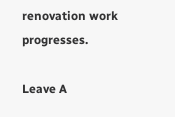renovation work progresses.

Leave A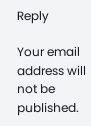Reply

Your email address will not be published.